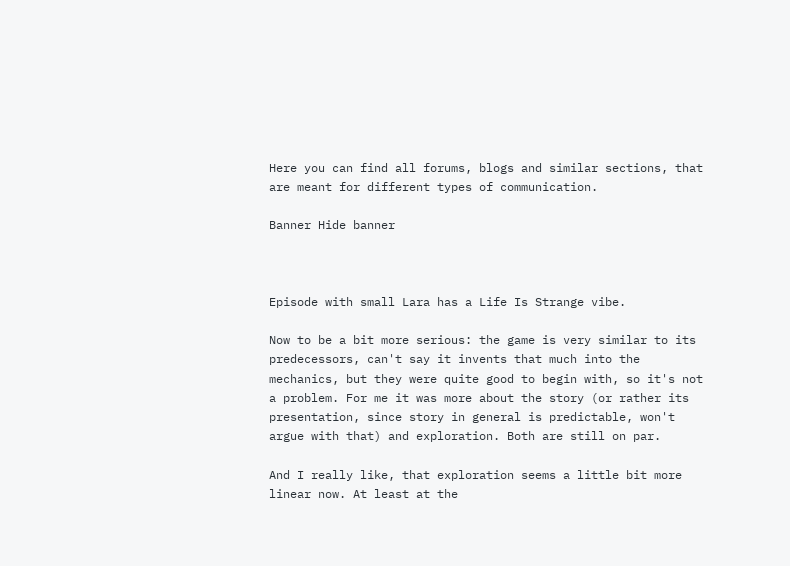Here you can find all forums, blogs and similar sections, that are meant for different types of communication.

Banner Hide banner



Episode with small Lara has a Life Is Strange vibe.

Now to be a bit more serious: the game is very similar to its predecessors, can't say it invents that much into the mechanics, but they were quite good to begin with, so it's not a problem. For me it was more about the story (or rather its presentation, since story in general is predictable, won't argue with that) and exploration. Both are still on par.

And I really like, that exploration seems a little bit more linear now. At least at the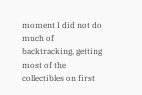moment I did not do much of backtracking, getting most of the collectibles on first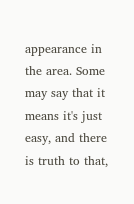appearance in the area. Some may say that it means it's just easy, and there is truth to that,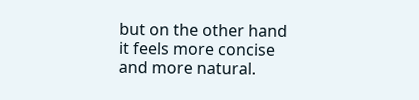but on the other hand it feels more concise and more natural.